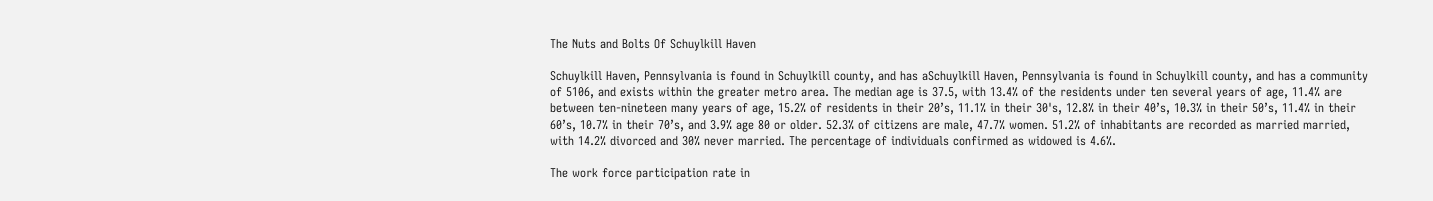The Nuts and Bolts Of Schuylkill Haven

Schuylkill Haven, Pennsylvania is found in Schuylkill county, and has aSchuylkill Haven, Pennsylvania is found in Schuylkill county, and has a community of 5106, and exists within the greater metro area. The median age is 37.5, with 13.4% of the residents under ten several years of age, 11.4% are between ten-nineteen many years of age, 15.2% of residents in their 20’s, 11.1% in their 30's, 12.8% in their 40’s, 10.3% in their 50’s, 11.4% in their 60’s, 10.7% in their 70’s, and 3.9% age 80 or older. 52.3% of citizens are male, 47.7% women. 51.2% of inhabitants are recorded as married married, with 14.2% divorced and 30% never married. The percentage of individuals confirmed as widowed is 4.6%.

The work force participation rate in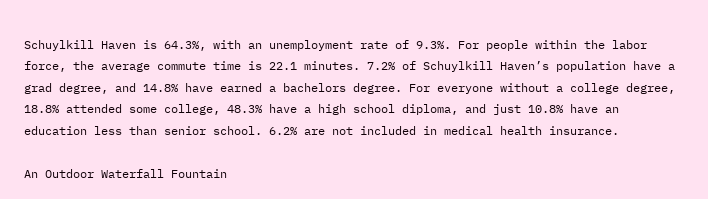Schuylkill Haven is 64.3%, with an unemployment rate of 9.3%. For people within the labor force, the average commute time is 22.1 minutes. 7.2% of Schuylkill Haven’s population have a grad degree, and 14.8% have earned a bachelors degree. For everyone without a college degree, 18.8% attended some college, 48.3% have a high school diploma, and just 10.8% have an education less than senior school. 6.2% are not included in medical health insurance.

An Outdoor Waterfall Fountain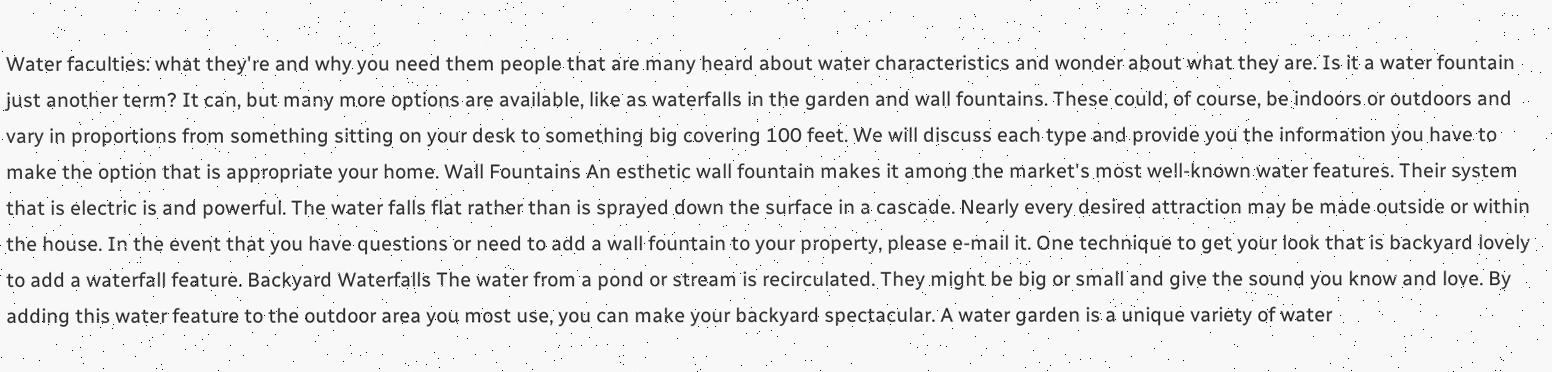Water faculties: what they're and why you need them people that are many heard about water characteristics and wonder about what they are. Is it a water fountain just another term? It can, but many more options are available, like as waterfalls in the garden and wall fountains. These could, of course, be indoors or outdoors and vary in proportions from something sitting on your desk to something big covering 100 feet. We will discuss each type and provide you the information you have to make the option that is appropriate your home. Wall Fountains An esthetic wall fountain makes it among the market's most well-known water features. Their system that is electric is and powerful. The water falls flat rather than is sprayed down the surface in a cascade. Nearly every desired attraction may be made outside or within the house. In the event that you have questions or need to add a wall fountain to your property, please e-mail it. One technique to get your look that is backyard lovely to add a waterfall feature. Backyard Waterfalls The water from a pond or stream is recirculated. They might be big or small and give the sound you know and love. By adding this water feature to the outdoor area you most use, you can make your backyard spectacular. A water garden is a unique variety of water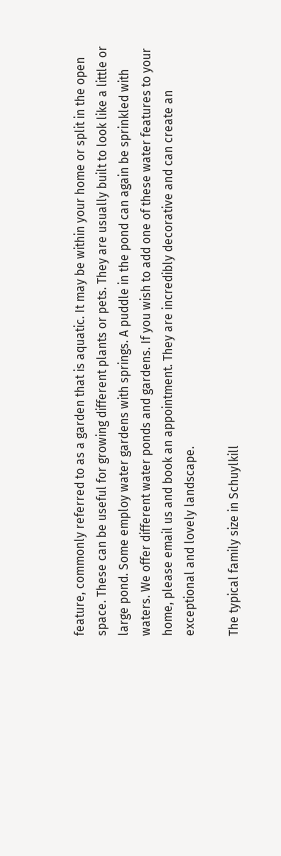feature, commonly referred to as a garden that is aquatic. It may be within your home or split in the open space. These can be useful for growing different plants or pets. They are usually built to look like a little or large pond. Some employ water gardens with springs. A puddle in the pond can again be sprinkled with waters. We offer different water ponds and gardens. If you wish to add one of these water features to your home, please email us and book an appointment. They are incredibly decorative and can create an exceptional and lovely landscape.

The typical family size in Schuylkill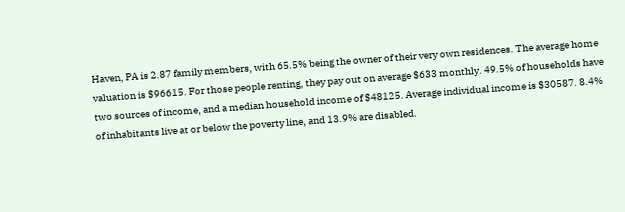Haven, PA is 2.87 family members, with 65.5% being the owner of their very own residences. The average home valuation is $96615. For those people renting, they pay out on average $633 monthly. 49.5% of households have two sources of income, and a median household income of $48125. Average individual income is $30587. 8.4% of inhabitants live at or below the poverty line, and 13.9% are disabled.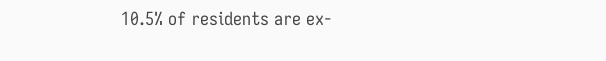10.5% of residents are ex-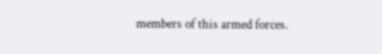members of this armed forces.